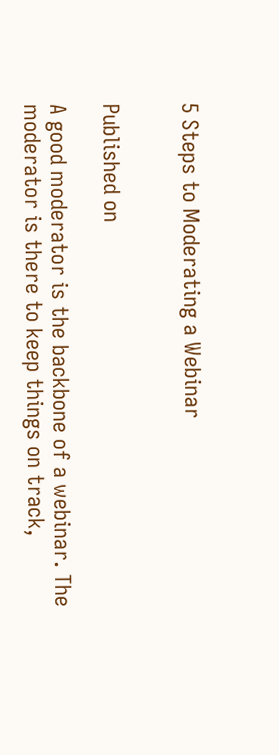5 Steps to Moderating a Webinar


Published on

A good moderator is the backbone of a webinar. The moderator is there to keep things on track,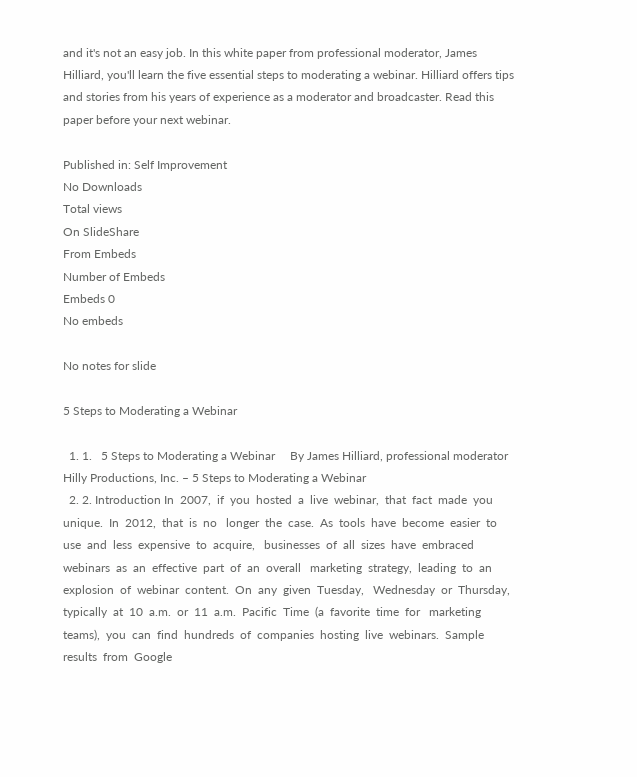and it's not an easy job. In this white paper from professional moderator, James Hilliard, you'll learn the five essential steps to moderating a webinar. Hilliard offers tips and stories from his years of experience as a moderator and broadcaster. Read this paper before your next webinar.

Published in: Self Improvement
No Downloads
Total views
On SlideShare
From Embeds
Number of Embeds
Embeds 0
No embeds

No notes for slide

5 Steps to Moderating a Webinar

  1. 1.   5 Steps to Moderating a Webinar     By James Hilliard, professional moderator             Hilly Productions, Inc. – 5 Steps to Moderating a Webinar
  2. 2. Introduction In  2007,  if  you  hosted  a  live  webinar,  that  fact  made  you  unique.  In  2012,  that  is  no   longer  the  case.  As  tools  have  become  easier  to  use  and  less  expensive  to  acquire,   businesses  of  all  sizes  have  embraced  webinars  as  an  effective  part  of  an  overall   marketing  strategy,  leading  to  an  explosion  of  webinar  content.  On  any  given  Tuesday,   Wednesday  or  Thursday,  typically  at  10  a.m.  or  11  a.m.  Pacific  Time  (a  favorite  time  for   marketing  teams),  you  can  find  hundreds  of  companies  hosting  live  webinars.  Sample  results  from  Google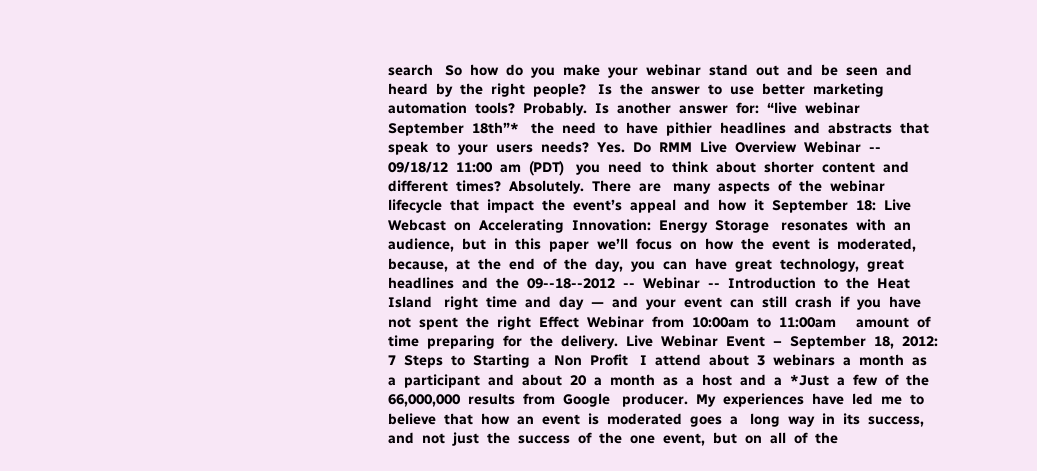search   So  how  do  you  make  your  webinar  stand  out  and  be  seen  and  heard  by  the  right  people?   Is  the  answer  to  use  better  marketing  automation  tools?  Probably.  Is  another  answer  for:  “live  webinar  September  18th”*   the  need  to  have  pithier  headlines  and  abstracts  that  speak  to  your  users  needs?  Yes.  Do  RMM  Live  Overview  Webinar  -‐  09/18/12  11:00  am  (PDT)   you  need  to  think  about  shorter  content  and  different  times?  Absolutely.  There  are   many  aspects  of  the  webinar  lifecycle  that  impact  the  event’s  appeal  and  how  it  September  18:  Live  Webcast  on  Accelerating  Innovation:  Energy  Storage   resonates  with  an  audience,  but  in  this  paper  we’ll  focus  on  how  the  event  is  moderated,   because,  at  the  end  of  the  day,  you  can  have  great  technology,  great  headlines  and  the  09-‐18-‐2012  -‐  Webinar  -‐  Introduction  to  the  Heat  Island   right  time  and  day  —  and  your  event  can  still  crash  if  you  have  not  spent  the  right  Effect  Webinar  from  10:00am  to  11:00am     amount  of  time  preparing  for  the  delivery.  Live  Webinar  Event  –  September  18,  2012:  7  Steps  to  Starting  a  Non  Profit   I  attend  about  3  webinars  a  month  as  a  participant  and  about  20  a  month  as  a  host  and  a  *Just  a  few  of  the  66,000,000  results  from  Google   producer.  My  experiences  have  led  me  to  believe  that  how  an  event  is  moderated  goes  a   long  way  in  its  success,  and  not  just  the  success  of  the  one  event,  but  on  all  of  the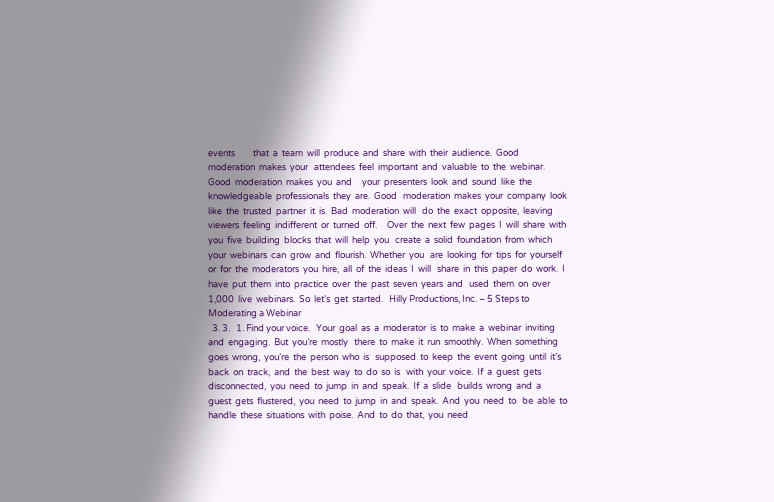events         that  a  team  will  produce  and  share  with  their  audience.  Good  moderation  makes  your   attendees  feel  important  and  valuable  to  the  webinar.  Good  moderation  makes  you  and     your  presenters  look  and  sound  like  the  knowledgeable  professionals  they  are.  Good   moderation  makes  your  company  look  like  the  trusted  partner  it  is.  Bad  moderation  will   do  the  exact  opposite,  leaving  viewers  feeling  indifferent  or  turned  off.     Over  the  next  few  pages  I  will  share  with  you  five  building  blocks  that  will  help  you   create  a  solid  foundation  from  which  your  webinars  can  grow  and  flourish.  Whether  you   are  looking  for  tips  for  yourself  or  for  the  moderators  you  hire,  all  of  the  ideas  I  will   share  in  this  paper  do  work.  I  have  put  them  into  practice  over  the  past  seven  years  and   used  them  on  over  1,000  live  webinars.  So  let’s  get  started.   Hilly Productions, Inc. – 5 Steps to Moderating a Webinar
  3. 3.   1. Find your voice.   Your  goal  as  a  moderator  is  to  make  a  webinar  inviting  and  engaging.  But  you’re  mostly   there  to  make  it  run  smoothly.  When  something  goes  wrong,  you’re  the  person  who  is   supposed  to  keep  the  event  going  until  it’s  back  on  track,  and  the  best  way  to  do  so  is   with  your  voice.  If  a  guest  gets  disconnected,  you  need  to  jump  in  and  speak.  If  a  slide   builds  wrong  and  a  guest  gets  flustered,  you  need  to  jump  in  and  speak.  And  you  need  to   be  able  to  handle  these  situations  with  poise.  And  to  do  that,  you  need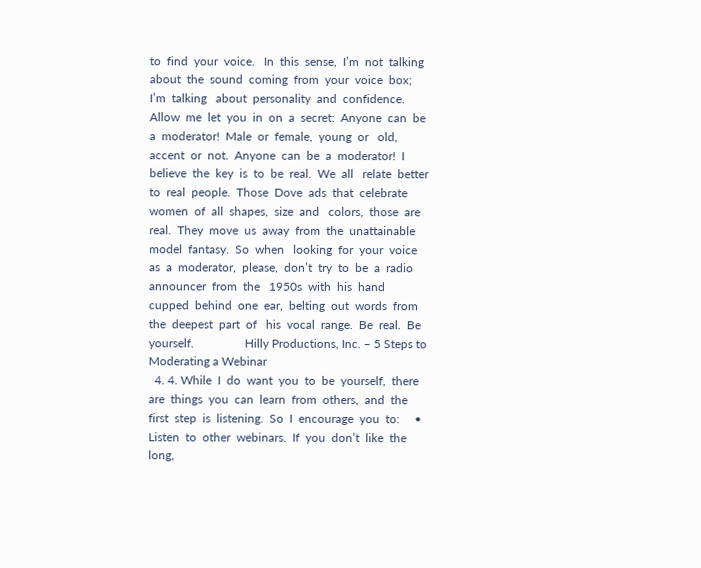to  find  your  voice.   In  this  sense,  I’m  not  talking  about  the  sound  coming  from  your  voice  box;  I’m  talking   about  personality  and  confidence.     Allow  me  let  you  in  on  a  secret:  Anyone  can  be  a  moderator!  Male  or  female,  young  or   old,  accent  or  not.  Anyone  can  be  a  moderator!  I  believe  the  key  is  to  be  real.  We  all   relate  better  to  real  people.  Those  Dove  ads  that  celebrate  women  of  all  shapes,  size  and   colors,  those  are  real.  They  move  us  away  from  the  unattainable  model  fantasy.  So  when   looking  for  your  voice  as  a  moderator,  please,  don’t  try  to  be  a  radio  announcer  from  the   1950s  with  his  hand  cupped  behind  one  ear,  belting  out  words  from  the  deepest  part  of   his  vocal  range.  Be  real.  Be  yourself.                 Hilly Productions, Inc. – 5 Steps to Moderating a Webinar
  4. 4. While  I  do  want  you  to  be  yourself,  there  are  things  you  can  learn  from  others,  and  the  first  step  is  listening.  So  I  encourage  you  to:     • Listen  to  other  webinars.  If  you  don’t  like  the  long,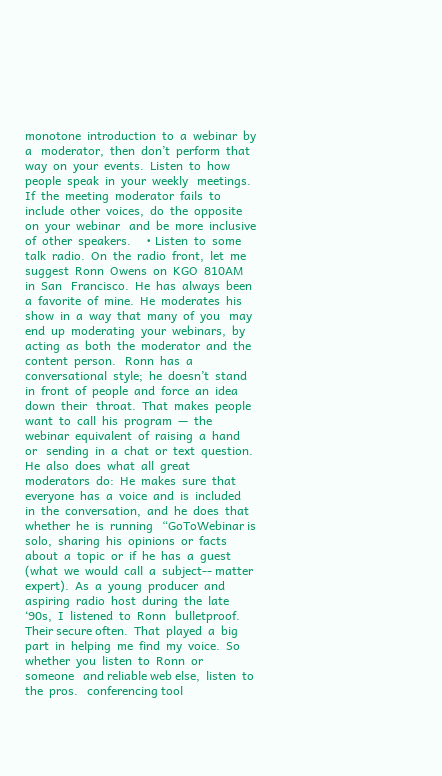monotone  introduction  to  a  webinar  by  a   moderator,  then  don’t  perform  that  way  on  your  events.  Listen  to  how  people  speak  in  your  weekly   meetings.  If  the  meeting  moderator  fails  to  include  other  voices,  do  the  opposite  on  your  webinar   and  be  more  inclusive  of  other  speakers.     • Listen  to  some  talk  radio.  On  the  radio  front,  let  me  suggest  Ronn  Owens  on  KGO  810AM  in  San   Francisco.  He  has  always  been  a  favorite  of  mine.  He  moderates  his  show  in  a  way  that  many  of  you   may  end  up  moderating  your  webinars,  by  acting  as  both  the  moderator  and  the  content  person.   Ronn  has  a  conversational  style;  he  doesn’t  stand  in  front  of  people  and  force  an  idea  down  their   throat.  That  makes  people  want  to  call  his  program  —  the  webinar  equivalent  of  raising  a  hand  or   sending  in  a  chat  or  text  question.  He  also  does  what  all  great  moderators  do:  He  makes  sure  that   everyone  has  a  voice  and  is  included  in  the  conversation,  and  he  does  that  whether  he  is  running   “GoToWebinar is solo,  sharing  his  opinions  or  facts  about  a  topic  or  if  he  has  a  guest  (what  we  would  call  a  subject-‐ matter  expert).  As  a  young  producer  and  aspiring  radio  host  during  the  late  ‘90s,  I  listened  to  Ronn   bulletproof. Their secure often.  That  played  a  big  part  in  helping  me  find  my  voice.  So  whether  you  listen  to  Ronn  or  someone   and reliable web else,  listen  to  the  pros.   conferencing tool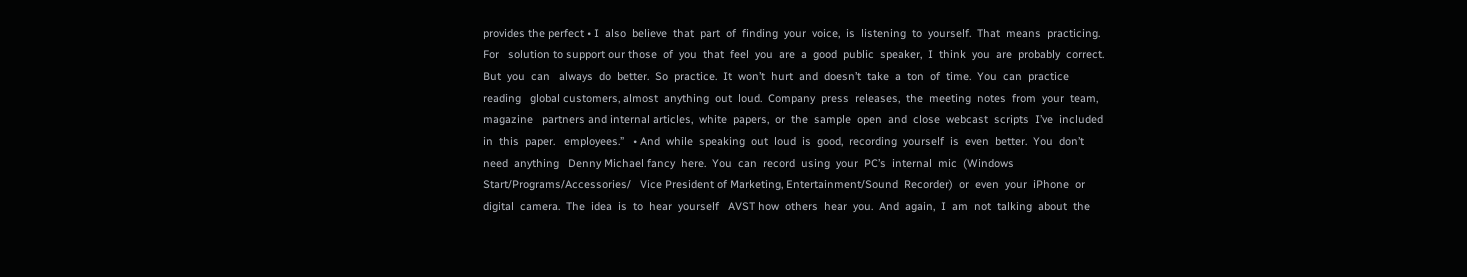provides the perfect • I  also  believe  that  part  of  finding  your  voice,  is  listening  to  yourself.  That  means  practicing.  For   solution to support our those  of  you  that  feel  you  are  a  good  public  speaker,  I  think  you  are  probably  correct.  But  you  can   always  do  better.  So  practice.  It  won’t  hurt  and  doesn’t  take  a  ton  of  time.  You  can  practice  reading   global customers, almost  anything  out  loud.  Company  press  releases,  the  meeting  notes  from  your  team,  magazine   partners and internal articles,  white  papers,  or  the  sample  open  and  close  webcast  scripts  I’ve  included  in  this  paper.   employees.”   • And  while  speaking  out  loud  is  good,  recording  yourself  is  even  better.  You  don’t  need  anything   Denny Michael fancy  here.  You  can  record  using  your  PC’s  internal  mic  (Windows  Start/Programs/Accessories/   Vice President of Marketing, Entertainment/Sound  Recorder)  or  even  your  iPhone  or  digital  camera.  The  idea  is  to  hear  yourself   AVST how  others  hear  you.  And  again,  I  am  not  talking  about  the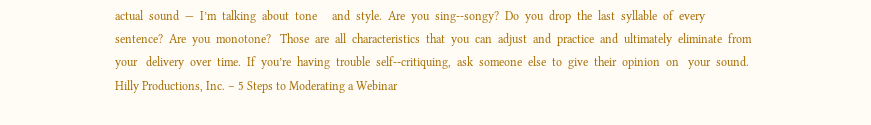actual  sound  —  I’m  talking  about  tone     and  style.  Are  you  sing-‐songy?  Do  you  drop  the  last  syllable  of  every  sentence?  Are  you  monotone?   Those  are  all  characteristics  that  you  can  adjust  and  practice  and  ultimately  eliminate  from  your   delivery  over  time.  If  you’re  having  trouble  self-‐critiquing,  ask  someone  else  to  give  their  opinion  on   your  sound.         Hilly Productions, Inc. – 5 Steps to Moderating a Webinar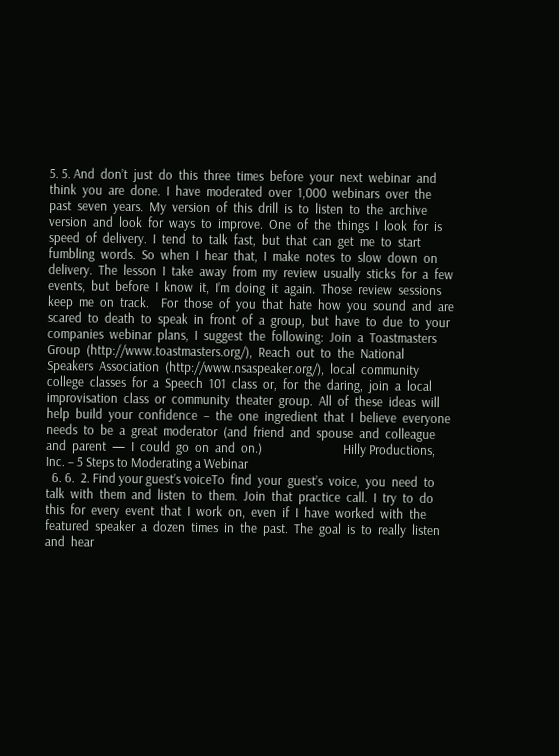5. 5. And  don’t  just  do  this  three  times  before  your  next  webinar  and  think  you  are  done.  I  have  moderated  over  1,000  webinars  over  the  past  seven  years.  My  version  of  this  drill  is  to  listen  to  the  archive  version  and  look  for  ways  to  improve.  One  of  the  things  I  look  for  is  speed  of  delivery.  I  tend  to  talk  fast,  but  that  can  get  me  to  start  fumbling  words.  So  when  I  hear  that,  I  make  notes  to  slow  down  on  delivery.  The  lesson  I  take  away  from  my  review  usually  sticks  for  a  few  events,  but  before  I  know  it,  I’m  doing  it  again.  Those  review  sessions  keep  me  on  track.    For  those  of  you  that  hate  how  you  sound  and  are  scared  to  death  to  speak  in  front  of  a  group,  but  have  to  due  to  your  companies  webinar  plans,  I  suggest  the  following:  Join  a  Toastmasters  Group  (http://www.toastmasters.org/),  Reach  out  to  the  National  Speakers  Association  (http://www.nsaspeaker.org/),  local  community  college  classes  for  a  Speech  101  class  or,  for  the  daring,  join  a  local  improvisation  class  or  community  theater  group.  All  of  these  ideas  will  help  build  your  confidence  –  the  one  ingredient  that  I  believe  everyone  needs  to  be  a  great  moderator  (and  friend  and  spouse  and  colleague  and  parent  —  I  could  go  on  and  on.)                           Hilly Productions, Inc. – 5 Steps to Moderating a Webinar
  6. 6.  2. Find your guest’s voiceTo  find  your  guest’s  voice,  you  need  to  talk  with  them  and  listen  to  them.  Join  that  practice  call.  I  try  to  do  this  for  every  event  that  I  work  on,  even  if  I  have  worked  with  the  featured  speaker  a  dozen  times  in  the  past.  The  goal  is  to  really  listen  and  hear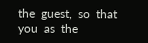the  guest,  so  that  you  as  the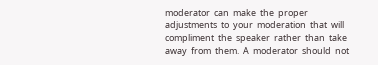moderator  can  make  the  proper  adjustments  to  your  moderation  that  will  compliment  the  speaker  rather  than  take  away  from  them.  A  moderator  should  not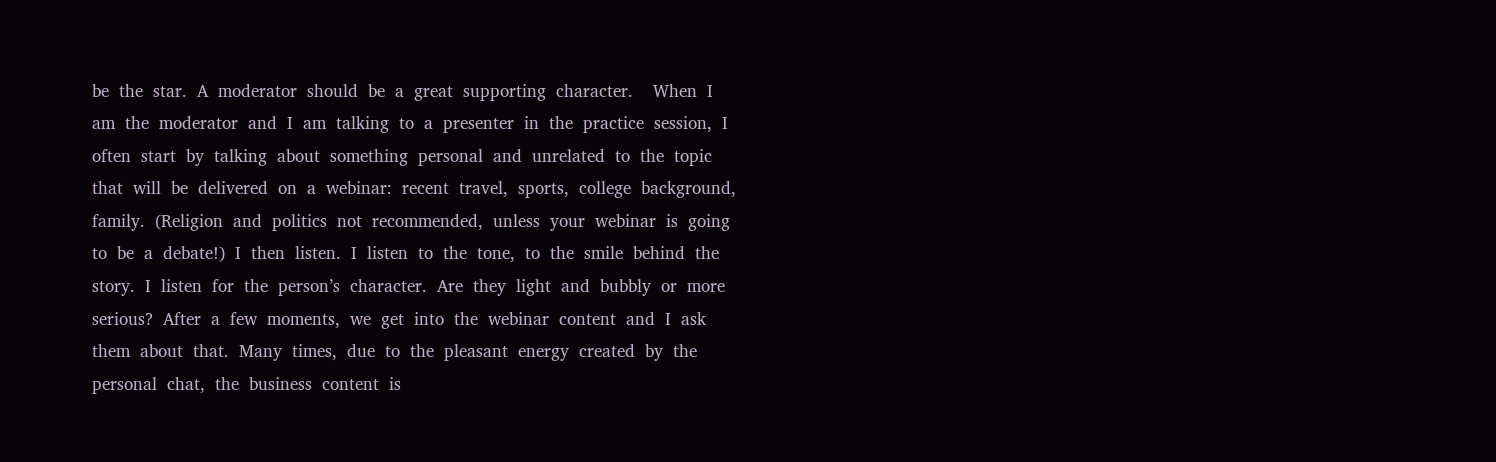be  the  star.  A  moderator  should  be  a  great  supporting  character.    When  I  am  the  moderator  and  I  am  talking  to  a  presenter  in  the  practice  session,  I  often  start  by  talking  about  something  personal  and  unrelated  to  the  topic  that  will  be  delivered  on  a  webinar:  recent  travel,  sports,  college  background,  family.  (Religion  and  politics  not  recommended,  unless  your  webinar  is  going  to  be  a  debate!)  I  then  listen.  I  listen  to  the  tone,  to  the  smile  behind  the  story.  I  listen  for  the  person’s  character.  Are  they  light  and  bubbly  or  more  serious?  After  a  few  moments,  we  get  into  the  webinar  content  and  I  ask  them  about  that.  Many  times,  due  to  the  pleasant  energy  created  by  the  personal  chat,  the  business  content  is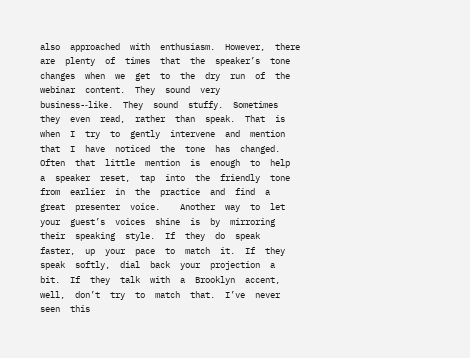also  approached  with  enthusiasm.  However,  there  are  plenty  of  times  that  the  speaker’s  tone  changes  when  we  get  to  the  dry  run  of  the  webinar  content.  They  sound  very  business-‐like.  They  sound  stuffy.  Sometimes  they  even  read,  rather  than  speak.  That  is  when  I  try  to  gently  intervene  and  mention  that  I  have  noticed  the  tone  has  changed.  Often  that  little  mention  is  enough  to  help  a  speaker  reset,  tap  into  the  friendly  tone  from  earlier  in  the  practice  and  find  a  great  presenter  voice.    Another  way  to  let  your  guest’s  voices  shine  is  by  mirroring  their  speaking  style.  If  they  do  speak  faster,  up  your  pace  to  match  it.  If  they  speak  softly,  dial  back  your  projection  a  bit.  If  they  talk  with  a  Brooklyn  accent,  well,  don’t  try  to  match  that.  I’ve  never  seen  this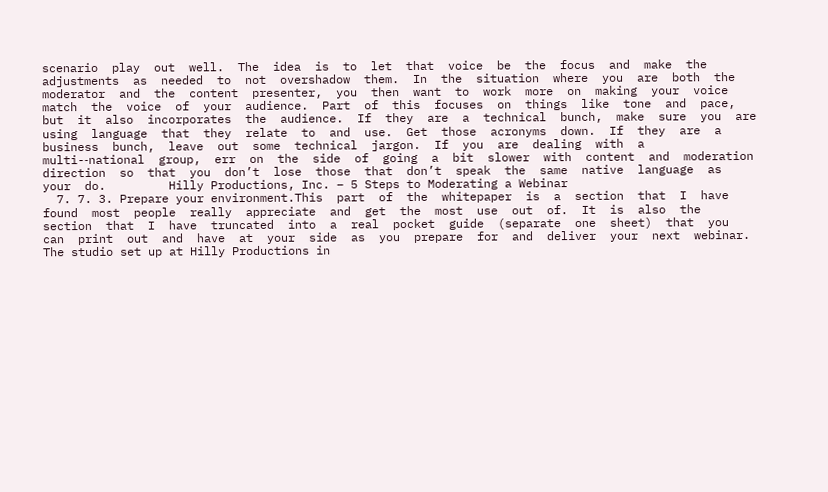scenario  play  out  well.  The  idea  is  to  let  that  voice  be  the  focus  and  make  the  adjustments  as  needed  to  not  overshadow  them.  In  the  situation  where  you  are  both  the  moderator  and  the  content  presenter,  you  then  want  to  work  more  on  making  your  voice  match  the  voice  of  your  audience.  Part  of  this  focuses  on  things  like  tone  and  pace,  but  it  also  incorporates  the  audience.  If  they  are  a  technical  bunch,  make  sure  you  are  using  language  that  they  relate  to  and  use.  Get  those  acronyms  down.  If  they  are  a  business  bunch,  leave  out  some  technical  jargon.  If  you  are  dealing  with  a  multi-‐national  group,  err  on  the  side  of  going  a  bit  slower  with  content  and  moderation  direction  so  that  you  don’t  lose  those  that  don’t  speak  the  same  native  language  as  your  do.         Hilly Productions, Inc. – 5 Steps to Moderating a Webinar
  7. 7. 3. Prepare your environment.This  part  of  the  whitepaper  is  a  section  that  I  have  found  most  people  really  appreciate  and  get  the  most  use  out  of.  It  is  also  the  section  that  I  have  truncated  into  a  real  pocket  guide  (separate  one  sheet)  that  you  can  print  out  and  have  at  your  side  as  you  prepare  for  and  deliver  your  next  webinar.                           The studio set up at Hilly Productions in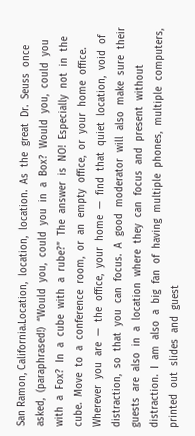San Ramon, California.Location,  location,  location.  As  the  great  Dr.  Seuss  once  asked,  (paraphrased!)  “Would  you,  could  you  in  a  Box?  Would  you,  could  you  with  a  Fox?  In  a  cube  with  a  rube?”  The  answer  is  NO!  Especially  not  in  the  cube.  Move  to  a  conference  room,  or  an  empty  office,  or  your  home  office.  Wherever  you  are  —  the  office,  your  home  —  find  that  quiet  location,  void  of  distraction,  so  that  you  can  focus.  A  good  moderator  will  also  make  sure  their  guests  are  also  in  a  location  where  they  can  focus  and  present  without  distraction.  I  am  also  a  big  fan  of  having  multiple  phones,  multiple  computers,  printed  out  slides  and  guest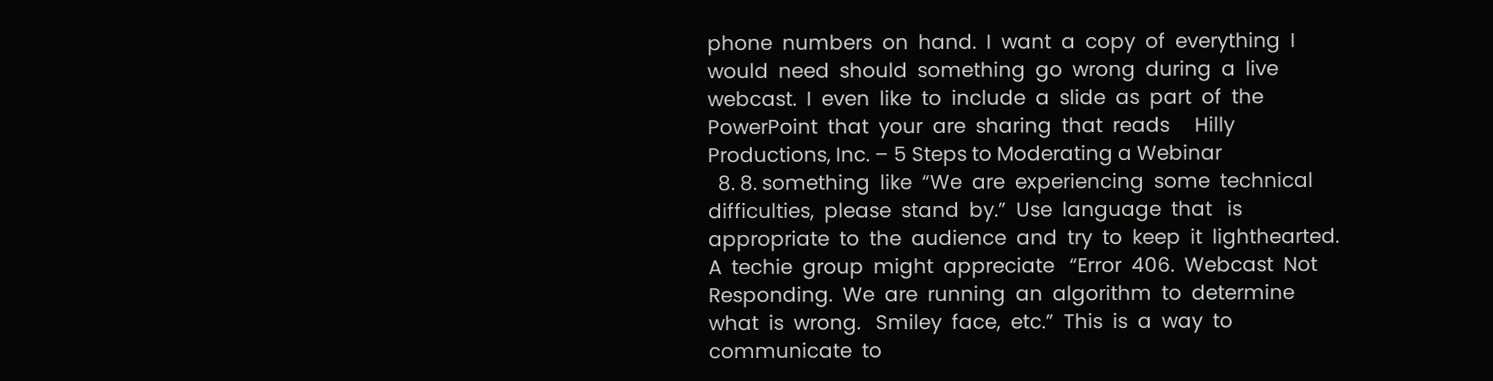phone  numbers  on  hand.  I  want  a  copy  of  everything  I  would  need  should  something  go  wrong  during  a  live  webcast.  I  even  like  to  include  a  slide  as  part  of  the  PowerPoint  that  your  are  sharing  that  reads     Hilly Productions, Inc. – 5 Steps to Moderating a Webinar
  8. 8. something  like  “We  are  experiencing  some  technical  difficulties,  please  stand  by.”  Use  language  that   is  appropriate  to  the  audience  and  try  to  keep  it  lighthearted.  A  techie  group  might  appreciate   “Error  406.  Webcast  Not  Responding.  We  are  running  an  algorithm  to  determine  what  is  wrong.   Smiley  face,  etc.”  This  is  a  way  to  communicate  to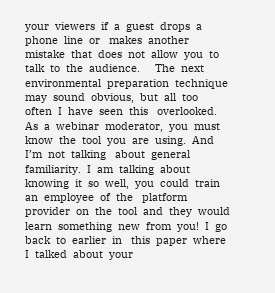your  viewers  if  a  guest  drops  a  phone  line  or   makes  another  mistake  that  does  not  allow  you  to  talk  to  the  audience.     The  next  environmental  preparation  technique  may  sound  obvious,  but  all  too  often  I  have  seen  this   overlooked.  As  a  webinar  moderator,  you  must  know  the  tool  you  are  using.  And  I’m  not  talking   about  general  familiarity.  I  am  talking  about  knowing  it  so  well,  you  could  train  an  employee  of  the   platform  provider  on  the  tool  and  they  would  learn  something  new  from  you!  I  go  back  to  earlier  in   this  paper  where  I  talked  about  your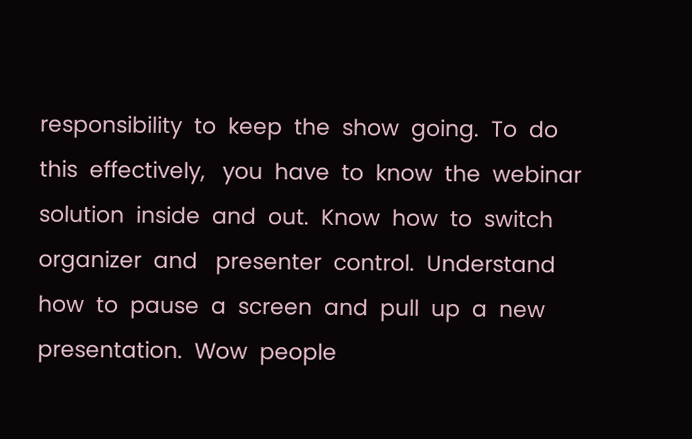responsibility  to  keep  the  show  going.  To  do  this  effectively,   you  have  to  know  the  webinar  solution  inside  and  out.  Know  how  to  switch  organizer  and   presenter  control.  Understand  how  to  pause  a  screen  and  pull  up  a  new  presentation.  Wow  people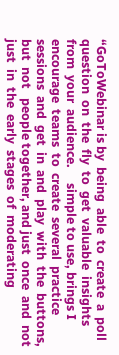“GoToWebinar is by  being  able  to  create  a  poll  question  on  the  fly  to  get  valuable  insights  from  your  audience.     simple to use, brings I  encourage  teams  to  create  several  practice  sessions  and  get  in  and  play  with  the  buttons,  but  not   people together, and just  once  and  not  just  in  the  early  stages  of  moderating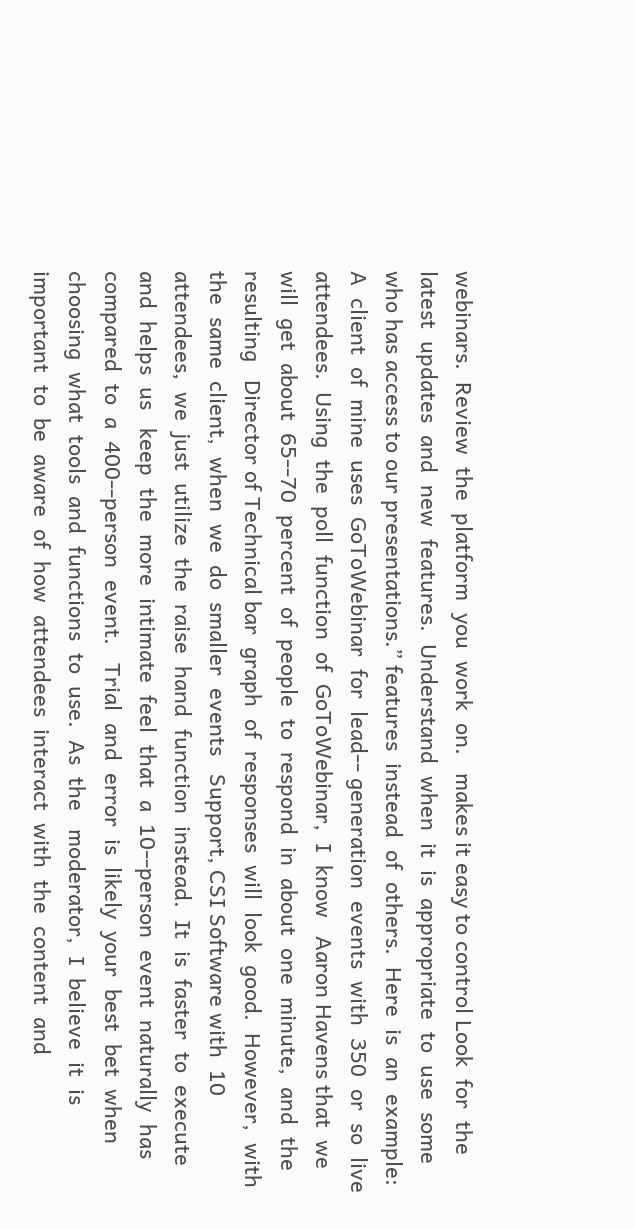webinars.  Review  the  platform  you  work  on.   makes it easy to control Look  for  the  latest  updates  and  new  features.  Understand  when  it  is  appropriate  to  use  some   who has access to our presentations.” features  instead  of  others.  Here  is  an  example:  A  client  of  mine  uses  GoToWebinar  for  lead-‐ generation  events  with  350  or  so  live  attendees.  Using  the  poll  function  of  GoToWebinar,  I  know   Aaron Havens that  we  will  get  about  65-‐70  percent  of  people  to  respond  in  about  one  minute,  and  the  resulting   Director of Technical bar  graph  of  responses  will  look  good.  However,  with  the  same  client,  when  we  do  smaller  events   Support, CSI Software with  10  attendees,  we  just  utilize  the  raise  hand  function  instead.  It  is  faster  to  execute  and  helps  us   keep  the  more  intimate  feel  that  a  10-‐person  event  naturally  has  compared  to  a  400-‐person  event.   Trial  and  error  is  likely  your  best  bet  when  choosing  what  tools  and  functions  to  use.  As  the   moderator,  I  believe  it  is  important  to  be  aware  of  how  attendees  interact  with  the  content  and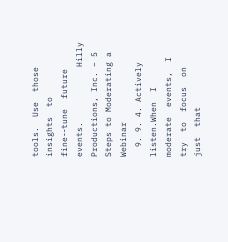tools.  Use  those  insights  to  fine-‐tune  future  events.           Hilly Productions, Inc. – 5 Steps to Moderating a Webinar
  9. 9. 4. Actively listen.When  I  moderate  events,  I  try  to  focus  on  just  that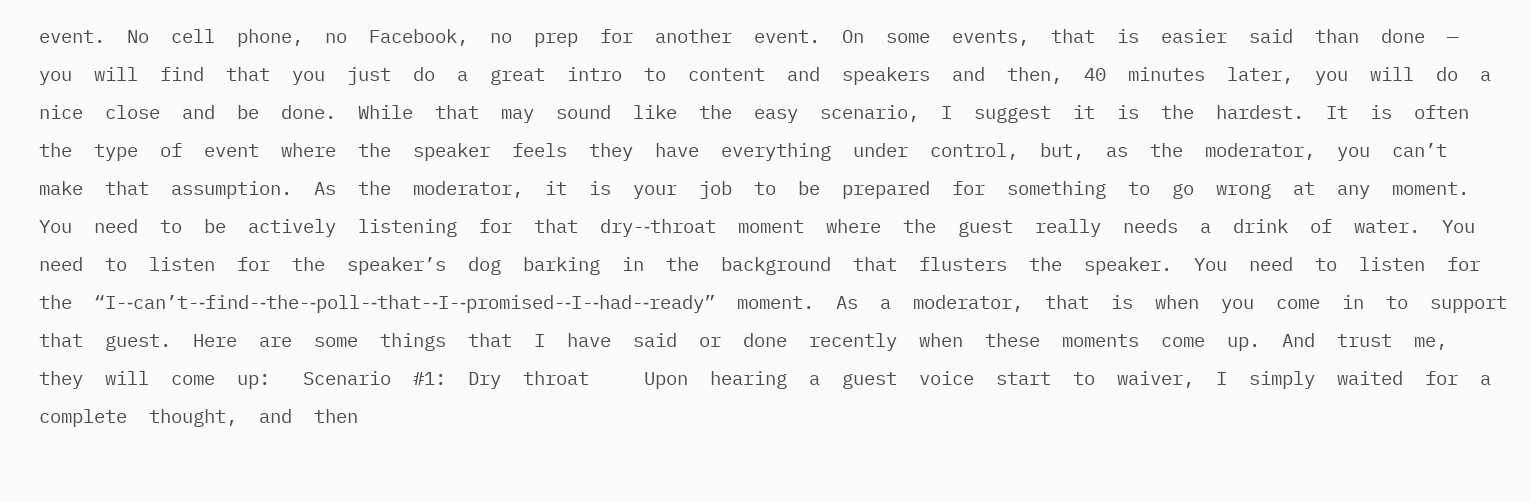event.  No  cell  phone,  no  Facebook,  no  prep  for  another  event.  On  some  events,  that  is  easier  said  than  done  —  you  will  find  that  you  just  do  a  great  intro  to  content  and  speakers  and  then,  40  minutes  later,  you  will  do  a  nice  close  and  be  done.  While  that  may  sound  like  the  easy  scenario,  I  suggest  it  is  the  hardest.  It  is  often  the  type  of  event  where  the  speaker  feels  they  have  everything  under  control,  but,  as  the  moderator,  you  can’t  make  that  assumption.  As  the  moderator,  it  is  your  job  to  be  prepared  for  something  to  go  wrong  at  any  moment.  You  need  to  be  actively  listening  for  that  dry-‐throat  moment  where  the  guest  really  needs  a  drink  of  water.  You  need  to  listen  for  the  speaker’s  dog  barking  in  the  background  that  flusters  the  speaker.  You  need  to  listen  for  the  “I-‐can’t-‐find-‐the-‐poll-‐that-‐I-‐promised-‐I-‐had-‐ready”  moment.  As  a  moderator,  that  is  when  you  come  in  to  support  that  guest.  Here  are  some  things  that  I  have  said  or  done  recently  when  these  moments  come  up.  And  trust  me,  they  will  come  up:   Scenario  #1:  Dry  throat     Upon  hearing  a  guest  voice  start  to  waiver,  I  simply  waited  for  a  complete  thought,  and  then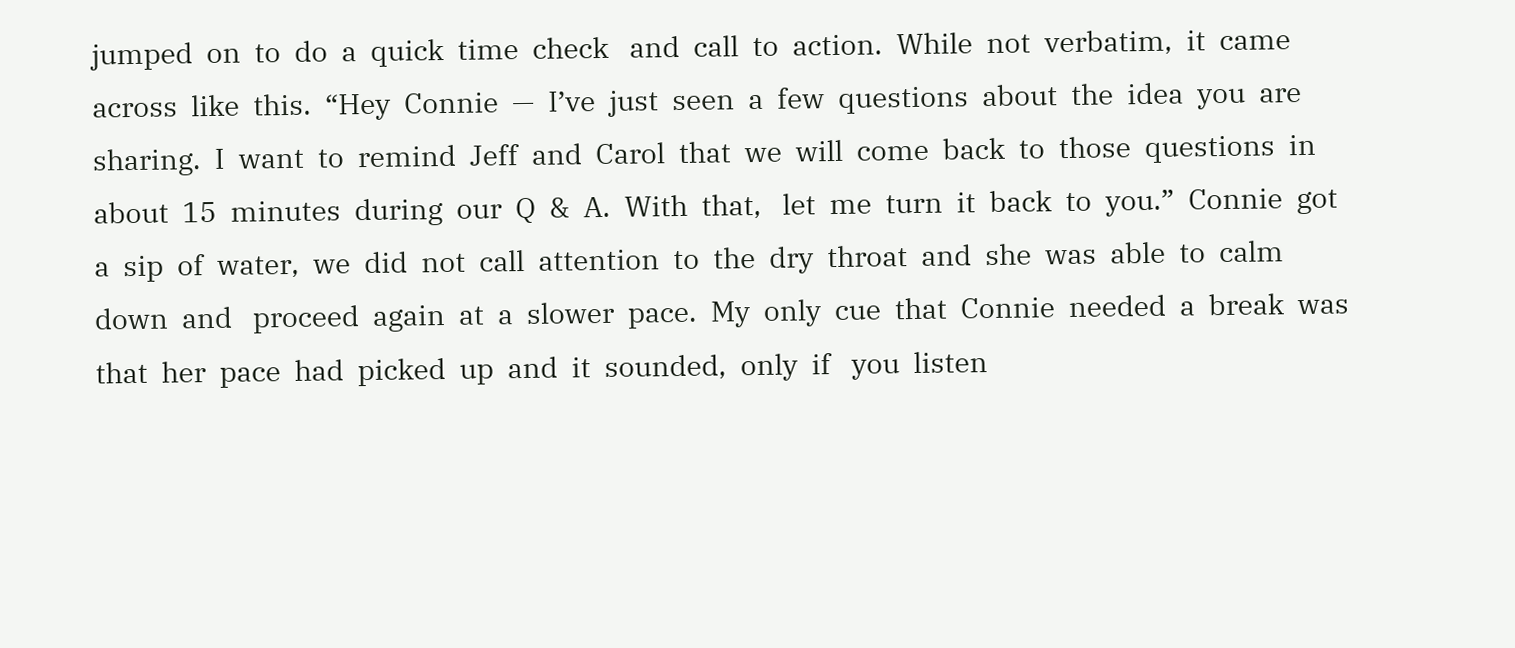jumped  on  to  do  a  quick  time  check   and  call  to  action.  While  not  verbatim,  it  came  across  like  this.  “Hey  Connie  —  I’ve  just  seen  a  few  questions  about  the  idea  you  are   sharing.  I  want  to  remind  Jeff  and  Carol  that  we  will  come  back  to  those  questions  in  about  15  minutes  during  our  Q  &  A.  With  that,   let  me  turn  it  back  to  you.”  Connie  got  a  sip  of  water,  we  did  not  call  attention  to  the  dry  throat  and  she  was  able  to  calm  down  and   proceed  again  at  a  slower  pace.  My  only  cue  that  Connie  needed  a  break  was  that  her  pace  had  picked  up  and  it  sounded,  only  if   you  listen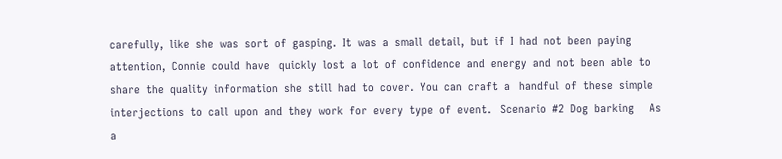carefully,  like  she  was  sort  of  gasping.  It  was  a  small  detail,  but  if  I  had  not  been  paying  attention,  Connie  could  have   quickly  lost  a  lot  of  confidence  and  energy  and  not  been  able  to  share  the  quality  information  she  still  had  to  cover.  You  can  craft  a   handful  of  these  simple  interjections  to  call  upon  and  they  work  for  every  type  of  event.   Scenario  #2  Dog  barking     As  a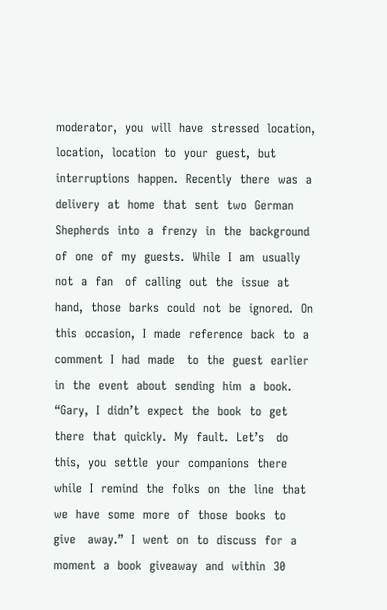moderator,  you  will  have  stressed  location,  location,  location  to  your  guest,  but  interruptions  happen.  Recently  there  was  a   delivery  at  home  that  sent  two  German  Shepherds  into  a  frenzy  in  the  background  of  one  of  my  guests.  While  I  am  usually  not  a  fan   of  calling  out  the  issue  at  hand,  those  barks  could  not  be  ignored.  On  this  occasion,  I  made  reference  back  to  a  comment  I  had  made   to  the  guest  earlier  in  the  event  about  sending  him  a  book.  “Gary,  I  didn’t  expect  the  book  to  get  there  that  quickly.  My  fault.  Let’s   do  this,  you  settle  your  companions  there  while  I  remind  the  folks  on  the  line  that  we  have  some  more  of  those  books  to  give   away.”  I  went  on  to  discuss  for  a  moment  a  book  giveaway  and  within  30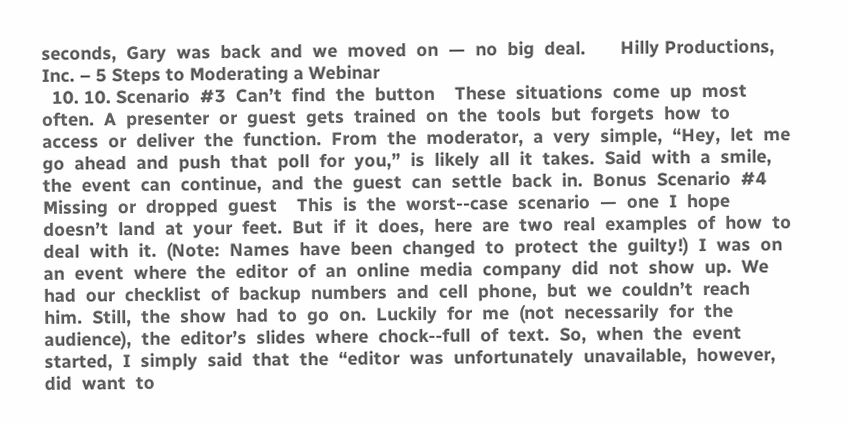seconds,  Gary  was  back  and  we  moved  on  —  no  big  deal.       Hilly Productions, Inc. – 5 Steps to Moderating a Webinar
  10. 10. Scenario  #3  Can’t  find  the  button    These  situations  come  up  most  often.  A  presenter  or  guest  gets  trained  on  the  tools  but  forgets  how  to  access  or  deliver  the  function.  From  the  moderator,  a  very  simple,  “Hey,  let  me  go  ahead  and  push  that  poll  for  you,”  is  likely  all  it  takes.  Said  with  a  smile,  the  event  can  continue,  and  the  guest  can  settle  back  in.  Bonus  Scenario  #4  Missing  or  dropped  guest    This  is  the  worst-‐case  scenario  —  one  I  hope  doesn’t  land  at  your  feet.  But  if  it  does,  here  are  two  real  examples  of  how  to  deal  with  it.  (Note:  Names  have  been  changed  to  protect  the  guilty!)  I  was  on  an  event  where  the  editor  of  an  online  media  company  did  not  show  up.  We  had  our  checklist  of  backup  numbers  and  cell  phone,  but  we  couldn’t  reach  him.  Still,  the  show  had  to  go  on.  Luckily  for  me  (not  necessarily  for  the  audience),  the  editor’s  slides  where  chock-‐full  of  text.  So,  when  the  event  started,  I  simply  said  that  the  “editor  was  unfortunately  unavailable,  however,  did  want  to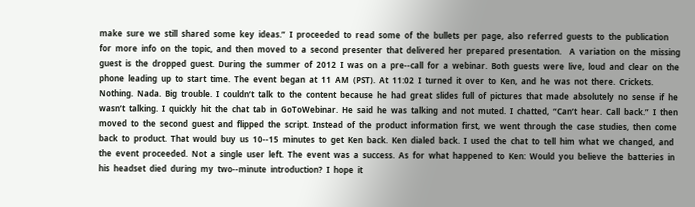make  sure  we  still  shared  some  key  ideas.”  I  proceeded  to  read  some  of  the  bullets  per  page,  also  referred  guests  to  the  publication  for  more  info  on  the  topic,  and  then  moved  to  a  second  presenter  that  delivered  her  prepared  presentation.    A  variation  on  the  missing  guest  is  the  dropped  guest.  During  the  summer  of  2012  I  was  on  a  pre-‐call  for  a  webinar.  Both  guests  were  live,  loud  and  clear  on  the  phone  leading  up  to  start  time.  The  event  began  at  11  AM  (PST).  At  11:02  I  turned  it  over  to  Ken,  and  he  was  not  there.  Crickets.  Nothing.  Nada.  Big  trouble.  I  couldn’t  talk  to  the  content  because  he  had  great  slides  full  of  pictures  that  made  absolutely  no  sense  if  he  wasn’t  talking.  I  quickly  hit  the  chat  tab  in  GoToWebinar.  He  said  he  was  talking  and  not  muted.  I  chatted,  “Can’t  hear.  Call  back.”  I  then  moved  to  the  second  guest  and  flipped  the  script.  Instead  of  the  product  information  first,  we  went  through  the  case  studies,  then  come  back  to  product.  That  would  buy  us  10-‐15  minutes  to  get  Ken  back.  Ken  dialed  back.  I  used  the  chat  to  tell  him  what  we  changed,  and  the  event  proceeded.  Not  a  single  user  left.  The  event  was  a  success.  As  for  what  happened  to  Ken:  Would  you  believe  the  batteries  in  his  headset  died  during  my  two-‐minute  introduction?  I  hope  it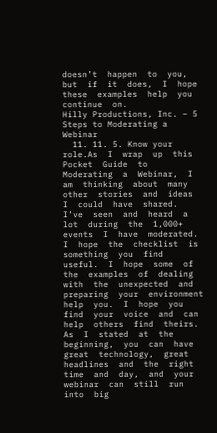doesn’t  happen  to  you,  but  if  it  does,  I  hope  these  examples  help  you  continue  on.             Hilly Productions, Inc. – 5 Steps to Moderating a Webinar
  11. 11. 5. Know your role.As  I  wrap  up  this  Pocket  Guide  to  Moderating  a  Webinar,  I  am  thinking  about  many  other  stories  and  ideas  I  could  have  shared.  I’ve  seen  and  heard  a  lot  during  the  1,000+  events  I  have  moderated.  I  hope  the  checklist  is  something  you  find  useful.  I  hope  some  of  the  examples  of  dealing  with  the  unexpected  and  preparing  your  environment  help  you.  I  hope  you  find  your  voice  and  can  help  others  find  theirs.    As  I  stated  at  the  beginning,  you  can  have  great  technology,  great  headlines  and  the  right  time  and  day,  and  your  webinar  can  still  run  into  big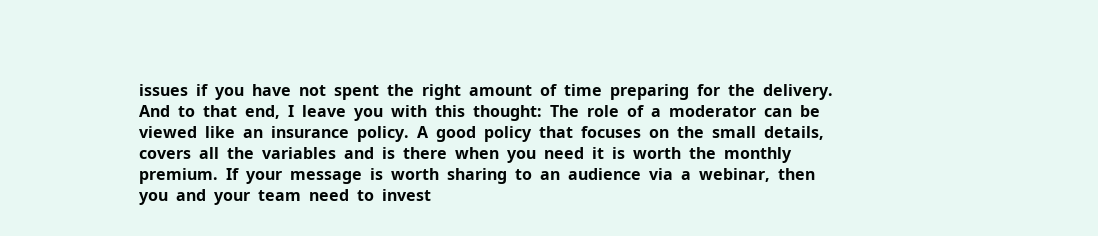issues  if  you  have  not  spent  the  right  amount  of  time  preparing  for  the  delivery.  And  to  that  end,  I  leave  you  with  this  thought:  The  role  of  a  moderator  can  be  viewed  like  an  insurance  policy.  A  good  policy  that  focuses  on  the  small  details,  covers  all  the  variables  and  is  there  when  you  need  it  is  worth  the  monthly  premium.  If  your  message  is  worth  sharing  to  an  audience  via  a  webinar,  then  you  and  your  team  need  to  invest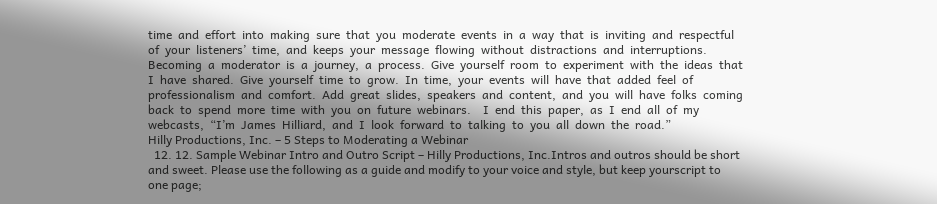time  and  effort  into  making  sure  that  you  moderate  events  in  a  way  that  is  inviting  and  respectful  of  your  listeners’  time,  and  keeps  your  message  flowing  without  distractions  and  interruptions.  Becoming  a  moderator  is  a  journey,  a  process.  Give  yourself  room  to  experiment  with  the  ideas  that  I  have  shared.  Give  yourself  time  to  grow.  In  time,  your  events  will  have  that  added  feel  of  professionalism  and  comfort.  Add  great  slides,  speakers  and  content,  and  you  will  have  folks  coming  back  to  spend  more  time  with  you  on  future  webinars.    I  end  this  paper,  as  I  end  all  of  my  webcasts,  “I’m  James  Hilliard,  and  I  look  forward  to  talking  to  you  all  down  the  road.”                     Hilly Productions, Inc. – 5 Steps to Moderating a Webinar
  12. 12. Sample Webinar Intro and Outro Script – Hilly Productions, Inc.Intros and outros should be short and sweet. Please use the following as a guide and modify to your voice and style, but keep yourscript to one page;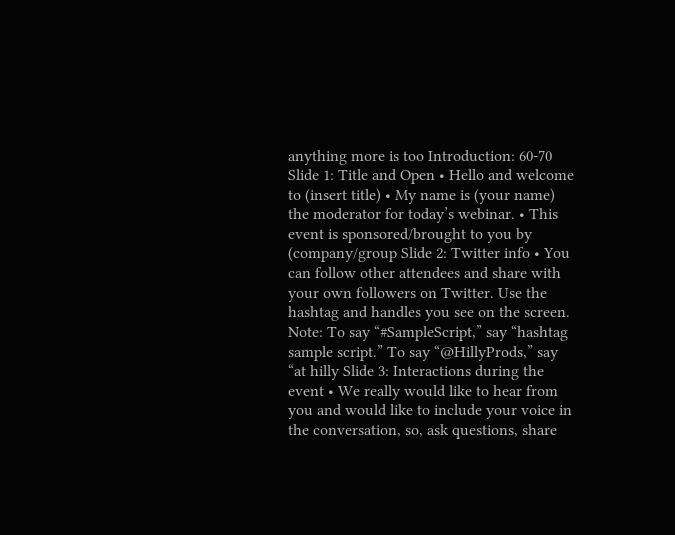anything more is too Introduction: 60-70 Slide 1: Title and Open • Hello and welcome to (insert title) • My name is (your name) the moderator for today’s webinar. • This event is sponsored/brought to you by (company/group Slide 2: Twitter info • You can follow other attendees and share with your own followers on Twitter. Use the hashtag and handles you see on the screen. Note: To say “#SampleScript,” say “hashtag sample script.” To say “@HillyProds,” say “at hilly Slide 3: Interactions during the event • We really would like to hear from you and would like to include your voice in the conversation, so, ask questions, share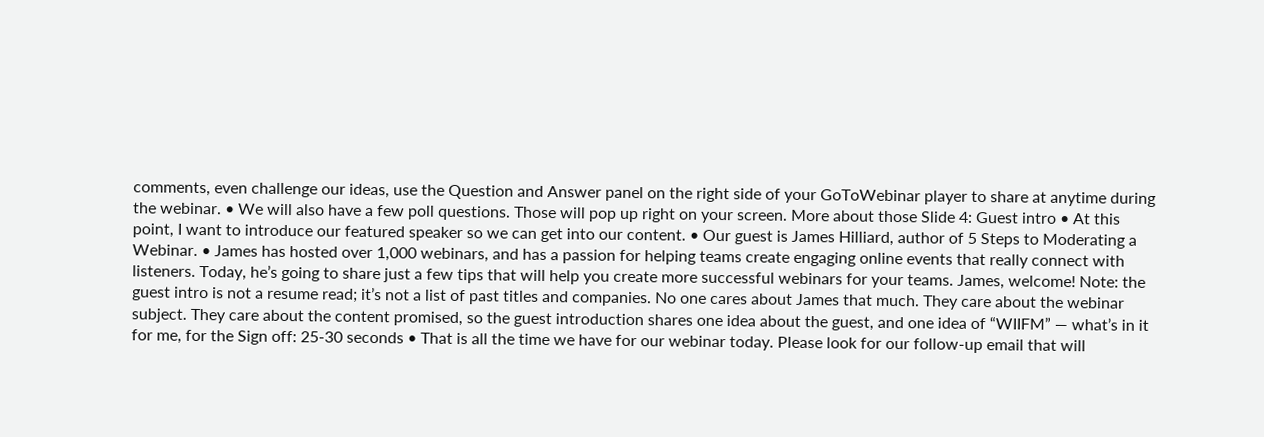comments, even challenge our ideas, use the Question and Answer panel on the right side of your GoToWebinar player to share at anytime during the webinar. • We will also have a few poll questions. Those will pop up right on your screen. More about those Slide 4: Guest intro • At this point, I want to introduce our featured speaker so we can get into our content. • Our guest is James Hilliard, author of 5 Steps to Moderating a Webinar. • James has hosted over 1,000 webinars, and has a passion for helping teams create engaging online events that really connect with listeners. Today, he’s going to share just a few tips that will help you create more successful webinars for your teams. James, welcome! Note: the guest intro is not a resume read; it’s not a list of past titles and companies. No one cares about James that much. They care about the webinar subject. They care about the content promised, so the guest introduction shares one idea about the guest, and one idea of “WIIFM” — what’s in it for me, for the Sign off: 25-30 seconds • That is all the time we have for our webinar today. Please look for our follow-up email that will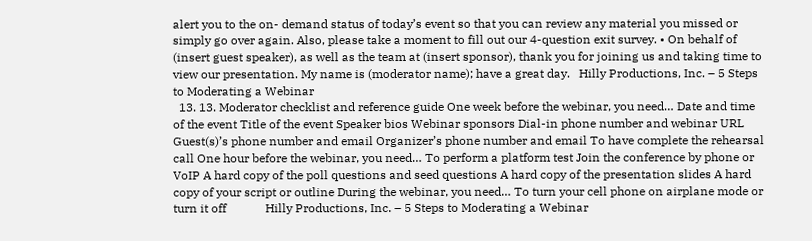alert you to the on- demand status of today’s event so that you can review any material you missed or simply go over again. Also, please take a moment to fill out our 4-question exit survey. • On behalf of (insert guest speaker), as well as the team at (insert sponsor), thank you for joining us and taking time to view our presentation. My name is (moderator name); have a great day.   Hilly Productions, Inc. – 5 Steps to Moderating a Webinar
  13. 13. Moderator checklist and reference guide One week before the webinar, you need… Date and time of the event Title of the event Speaker bios Webinar sponsors Dial-in phone number and webinar URL Guest(s)’s phone number and email Organizer’s phone number and email To have complete the rehearsal call One hour before the webinar, you need… To perform a platform test Join the conference by phone or VoIP A hard copy of the poll questions and seed questions A hard copy of the presentation slides A hard copy of your script or outline During the webinar, you need… To turn your cell phone on airplane mode or turn it off             Hilly Productions, Inc. – 5 Steps to Moderating a Webinar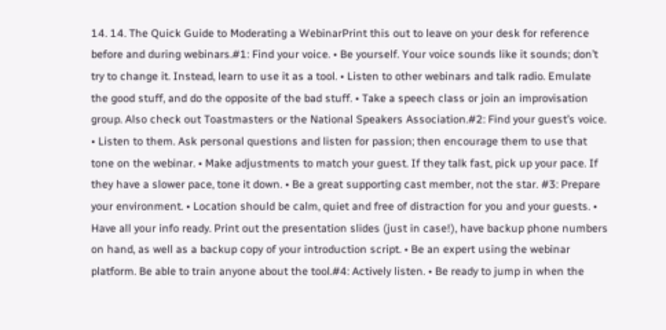14. 14. The Quick Guide to Moderating a WebinarPrint this out to leave on your desk for reference before and during webinars.#1: Find your voice. • Be yourself. Your voice sounds like it sounds; don’t try to change it. Instead, learn to use it as a tool. • Listen to other webinars and talk radio. Emulate the good stuff, and do the opposite of the bad stuff. • Take a speech class or join an improvisation group. Also check out Toastmasters or the National Speakers Association.#2: Find your guest’s voice.   • Listen to them. Ask personal questions and listen for passion; then encourage them to use that tone on the webinar. • Make adjustments to match your guest. If they talk fast, pick up your pace. If they have a slower pace, tone it down. • Be a great supporting cast member, not the star. #3: Prepare your environment. • Location should be calm, quiet and free of distraction for you and your guests. • Have all your info ready. Print out the presentation slides (just in case!), have backup phone numbers on hand, as well as a backup copy of your introduction script. • Be an expert using the webinar platform. Be able to train anyone about the tool.#4: Actively listen. • Be ready to jump in when the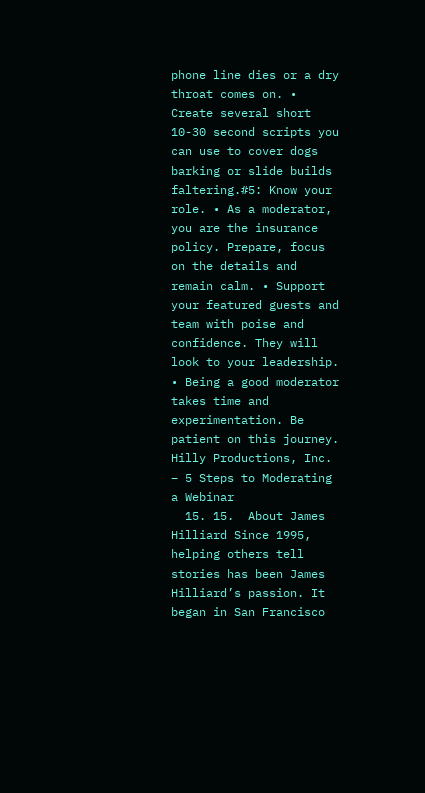phone line dies or a dry throat comes on. • Create several short 10-30 second scripts you can use to cover dogs barking or slide builds faltering.#5: Know your role. • As a moderator, you are the insurance policy. Prepare, focus on the details and remain calm. • Support your featured guests and team with poise and confidence. They will look to your leadership. • Being a good moderator takes time and experimentation. Be patient on this journey.     Hilly Productions, Inc. – 5 Steps to Moderating a Webinar
  15. 15.  About James Hilliard Since 1995, helping others tell stories has been James Hilliard’s passion. It began in San Francisco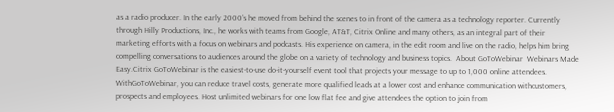as a radio producer. In the early 2000’s he moved from behind the scenes to in front of the camera as a technology reporter. Currently through Hilly Productions, Inc., he works with teams from Google, AT&T, Citrix Online and many others, as an integral part of their marketing efforts with a focus on webinars and podcasts. His experience on camera, in the edit room and live on the radio, helps him bring compelling conversations to audiences around the globe on a variety of technology and business topics.  About GoToWebinar  Webinars Made Easy.Citrix GoToWebinar is the easiest-to-use do-it-yourself event tool that projects your message to up to 1,000 online attendees. WithGoToWebinar, you can reduce travel costs, generate more qualified leads at a lower cost and enhance communication withcustomers, prospects and employees. Host unlimited webinars for one low flat fee and give attendees the option to join from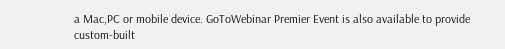a Mac,PC or mobile device. GoToWebinar Premier Event is also available to provide custom-built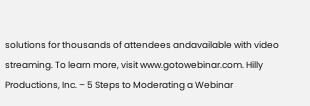solutions for thousands of attendees andavailable with video streaming. To learn more, visit www.gotowebinar.com. Hilly Productions, Inc. – 5 Steps to Moderating a Webinar